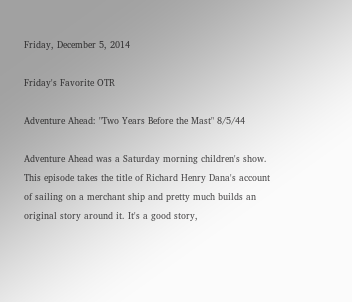Friday, December 5, 2014

Friday's Favorite OTR

Adventure Ahead: "Two Years Before the Mast" 8/5/44

Adventure Ahead was a Saturday morning children's show. This episode takes the title of Richard Henry Dana's account of sailing on a merchant ship and pretty much builds an original story around it. It's a good story,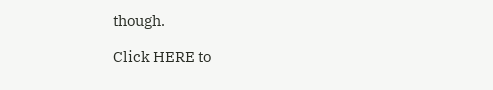though.

Click HERE to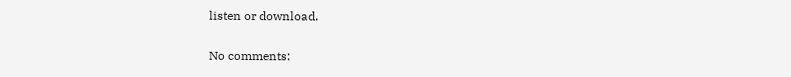listen or download.

No comments: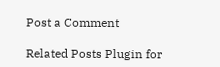Post a Comment

Related Posts Plugin for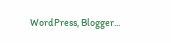WordPress, Blogger...